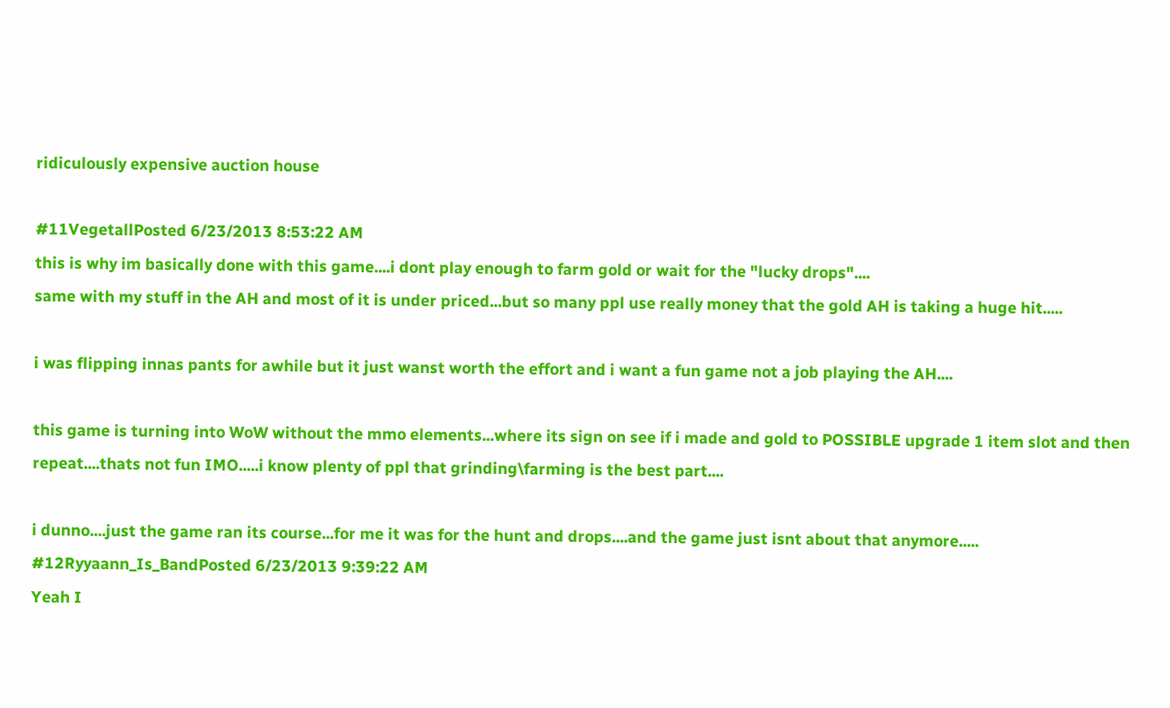ridiculously expensive auction house

#11VegetallPosted 6/23/2013 8:53:22 AM
this is why im basically done with this game....i dont play enough to farm gold or wait for the "lucky drops"....
same with my stuff in the AH and most of it is under priced...but so many ppl use really money that the gold AH is taking a huge hit.....

i was flipping innas pants for awhile but it just wanst worth the effort and i want a fun game not a job playing the AH....

this game is turning into WoW without the mmo elements...where its sign on see if i made and gold to POSSIBLE upgrade 1 item slot and then repeat....thats not fun IMO.....i know plenty of ppl that grinding\farming is the best part....

i dunno....just the game ran its course...for me it was for the hunt and drops....and the game just isnt about that anymore.....
#12Ryyaann_Is_BandPosted 6/23/2013 9:39:22 AM
Yeah I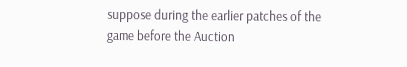suppose during the earlier patches of the game before the Auction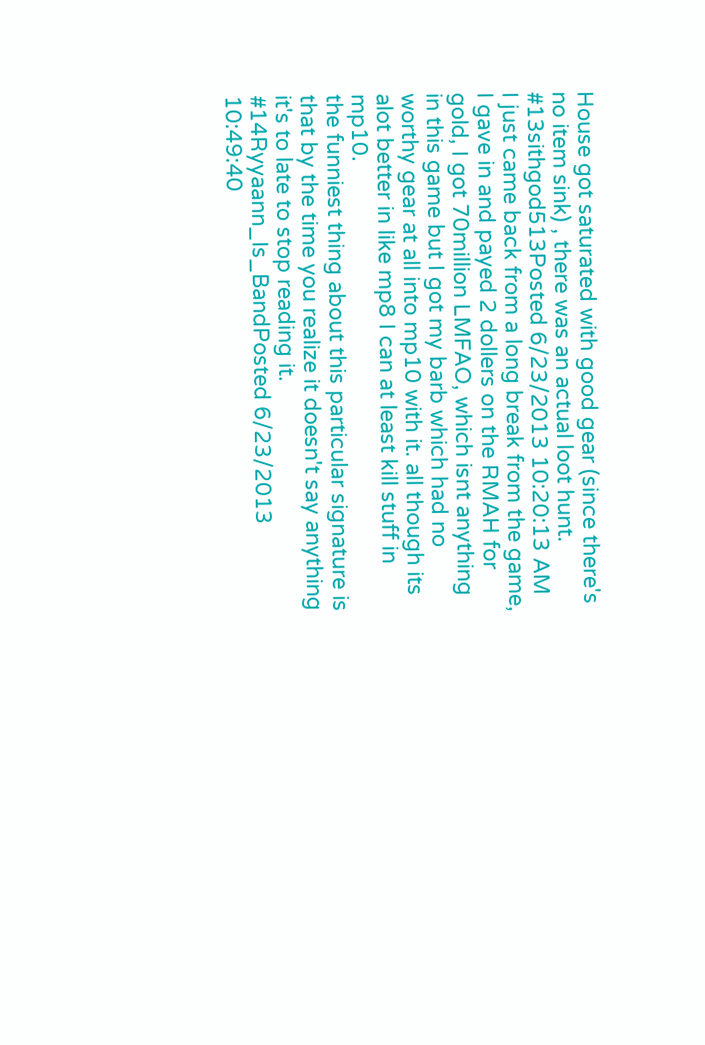House got saturated with good gear (since there's no item sink) , there was an actual loot hunt.
#13sithgod513Posted 6/23/2013 10:20:13 AM
I just came back from a long break from the game, I gave in and payed 2 dollers on the RMAH for gold, I got 70million LMFAO, which isnt anything in this game but I got my barb which had no worthy gear at all into mp10 with it. all though its alot better in like mp8 I can at least kill stuff in mp10.
the funniest thing about this particular signature is that by the time you realize it doesn't say anything it's to late to stop reading it.
#14Ryyaann_Is_BandPosted 6/23/2013 10:49:40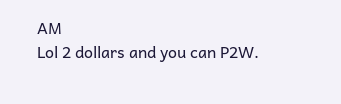AM
Lol 2 dollars and you can P2W.